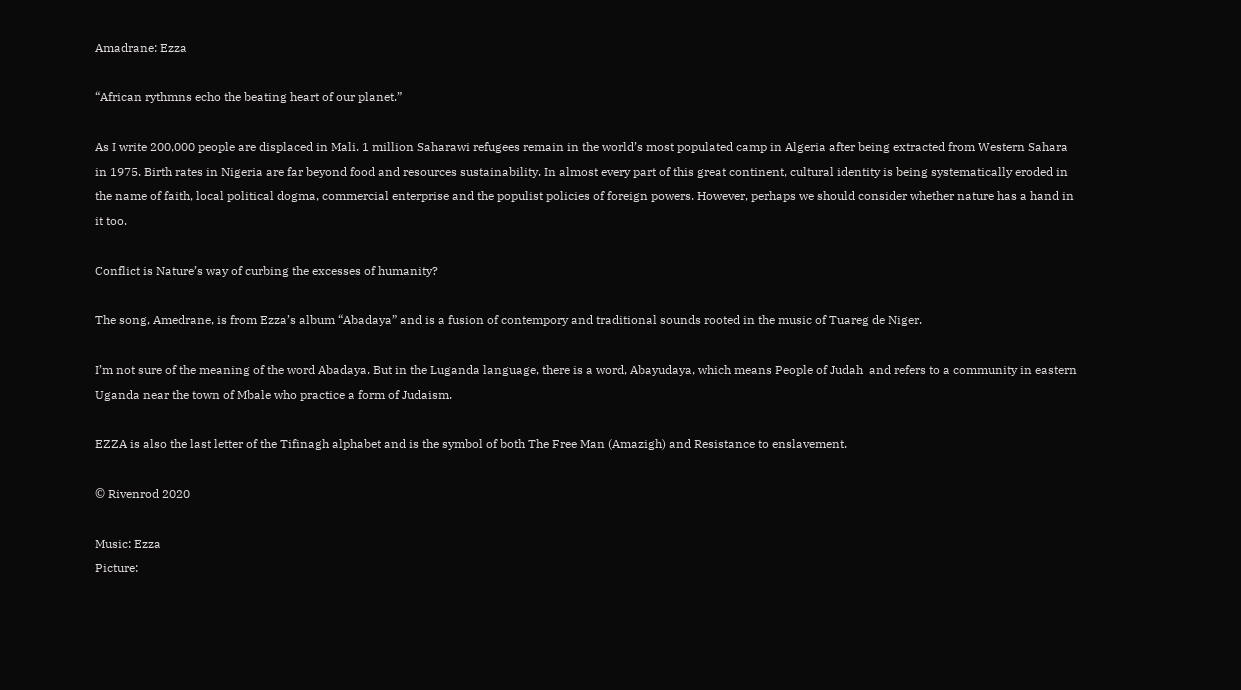Amadrane: Ezza

“African rythmns echo the beating heart of our planet.”

As I write 200,000 people are displaced in Mali. 1 million Saharawi refugees remain in the world’s most populated camp in Algeria after being extracted from Western Sahara in 1975. Birth rates in Nigeria are far beyond food and resources sustainability. In almost every part of this great continent, cultural identity is being systematically eroded in the name of faith, local political dogma, commercial enterprise and the populist policies of foreign powers. However, perhaps we should consider whether nature has a hand in it too.

Conflict is Nature’s way of curbing the excesses of humanity?

The song, Amedrane, is from Ezza’s album “Abadaya” and is a fusion of contempory and traditional sounds rooted in the music of Tuareg de Niger.

I’m not sure of the meaning of the word Abadaya. But in the Luganda language, there is a word, Abayudaya, which means People of Judah  and refers to a community in eastern Uganda near the town of Mbale who practice a form of Judaism.

EZZA is also the last letter of the Tifinagh alphabet and is the symbol of both The Free Man (Amazigh) and Resistance to enslavement.

© Rivenrod 2020

Music: Ezza
Picture: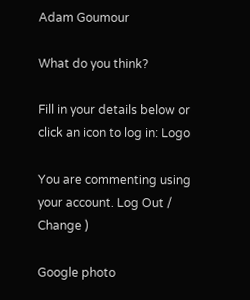Adam Goumour

What do you think?

Fill in your details below or click an icon to log in: Logo

You are commenting using your account. Log Out /  Change )

Google photo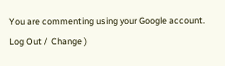You are commenting using your Google account. Log Out /  Change )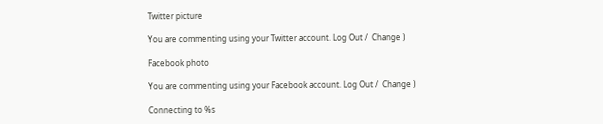Twitter picture

You are commenting using your Twitter account. Log Out /  Change )

Facebook photo

You are commenting using your Facebook account. Log Out /  Change )

Connecting to %s